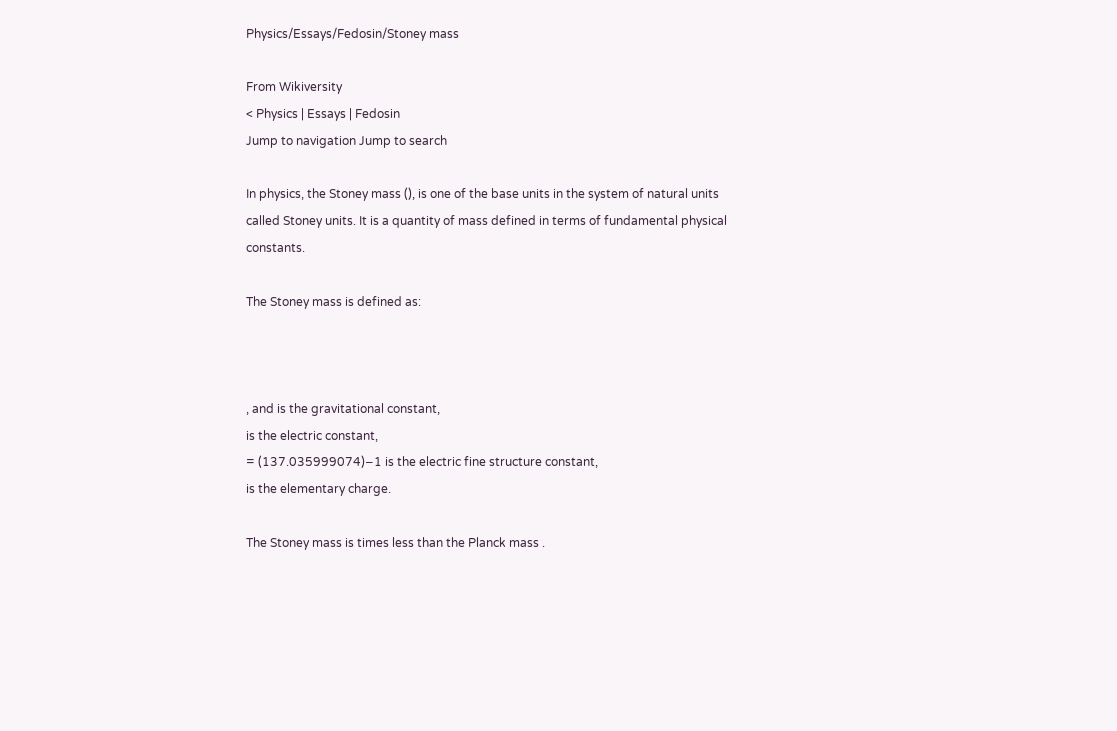Physics/Essays/Fedosin/Stoney mass

From Wikiversity
< Physics | Essays | Fedosin
Jump to navigation Jump to search

In physics, the Stoney mass (), is one of the base units in the system of natural units called Stoney units. It is a quantity of mass defined in terms of fundamental physical constants.

The Stoney mass is defined as:



, and is the gravitational constant,
is the electric constant,
= (137.035999074)−1 is the electric fine structure constant,
is the elementary charge.

The Stoney mass is times less than the Planck mass .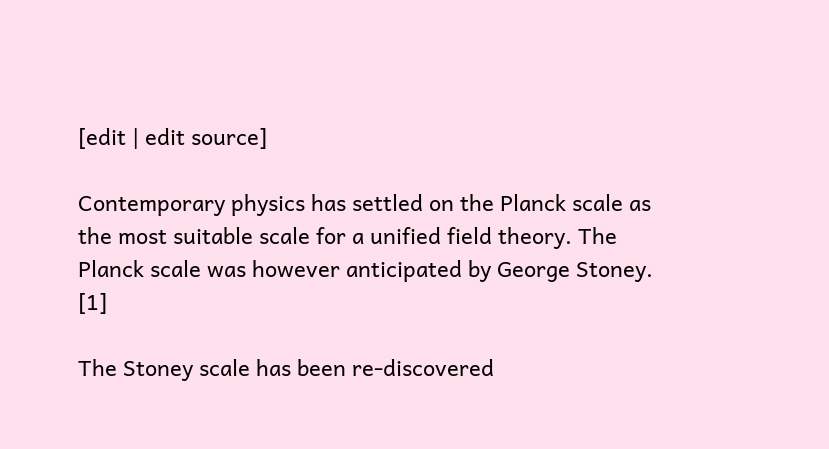[edit | edit source]

Contemporary physics has settled on the Planck scale as the most suitable scale for a unified field theory. The Planck scale was however anticipated by George Stoney. [1]

The Stoney scale has been re-discovered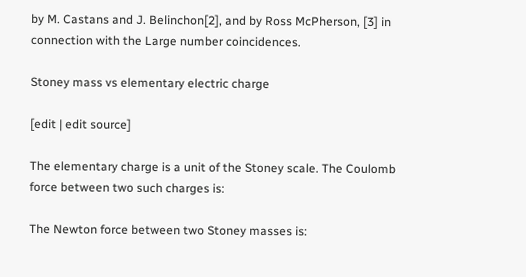by M. Castans and J. Belinchon[2], and by Ross McPherson, [3] in connection with the Large number coincidences.

Stoney mass vs elementary electric charge

[edit | edit source]

The elementary charge is a unit of the Stoney scale. The Coulomb force between two such charges is:

The Newton force between two Stoney masses is: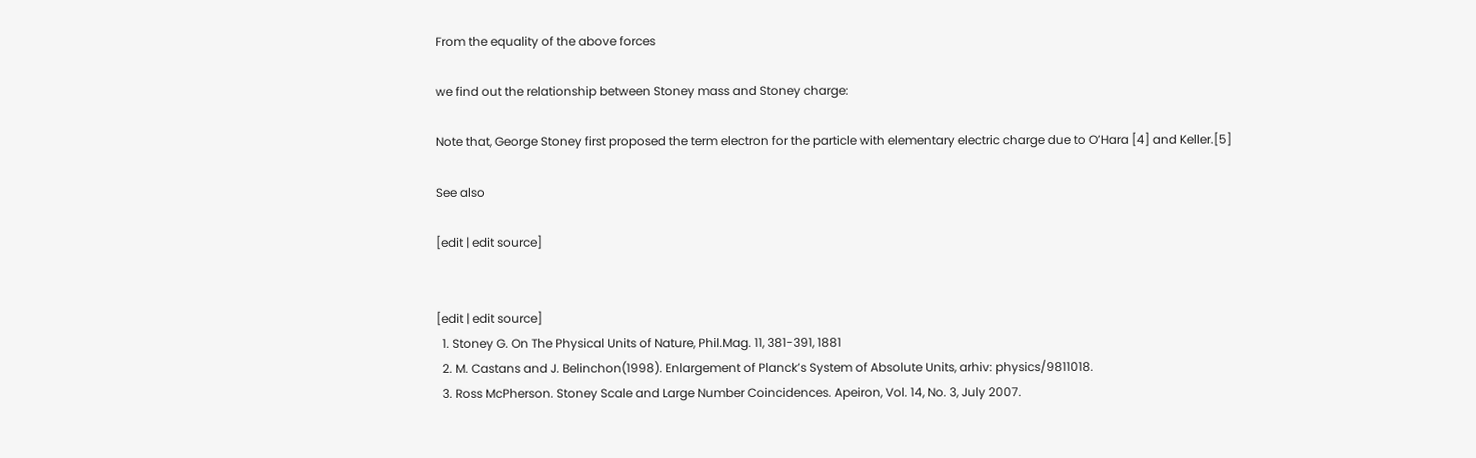From the equality of the above forces

we find out the relationship between Stoney mass and Stoney charge:

Note that, George Stoney first proposed the term electron for the particle with elementary electric charge due to O’Hara [4] and Keller.[5]

See also

[edit | edit source]


[edit | edit source]
  1. Stoney G. On The Physical Units of Nature, Phil.Mag. 11, 381-391, 1881
  2. M. Castans and J. Belinchon(1998). Enlargement of Planck’s System of Absolute Units, arhiv: physics/9811018.
  3. Ross McPherson. Stoney Scale and Large Number Coincidences. Apeiron, Vol. 14, No. 3, July 2007.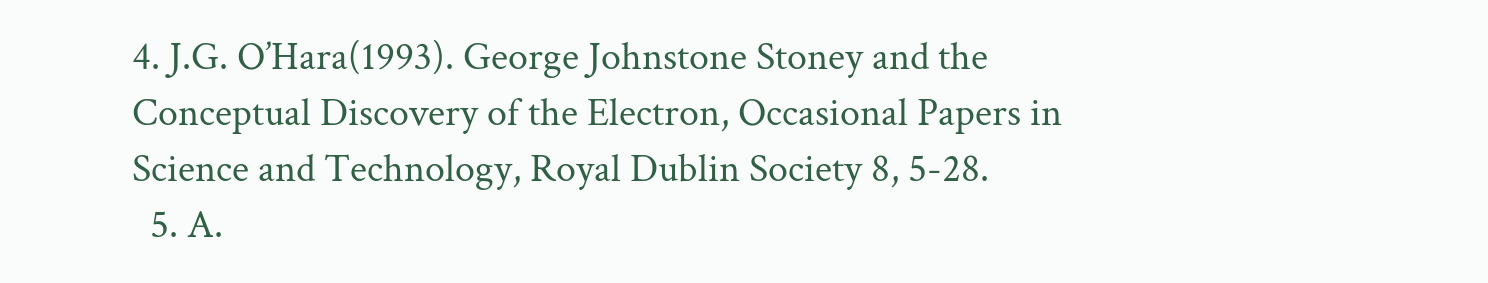4. J.G. O’Hara(1993). George Johnstone Stoney and the Conceptual Discovery of the Electron, Occasional Papers in Science and Technology, Royal Dublin Society 8, 5-28.
  5. A.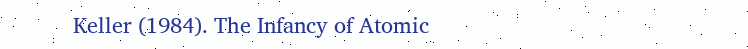Keller (1984). The Infancy of Atomic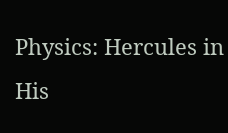Physics: Hercules in His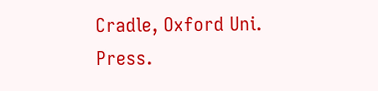Cradle, Oxford Uni. Press.